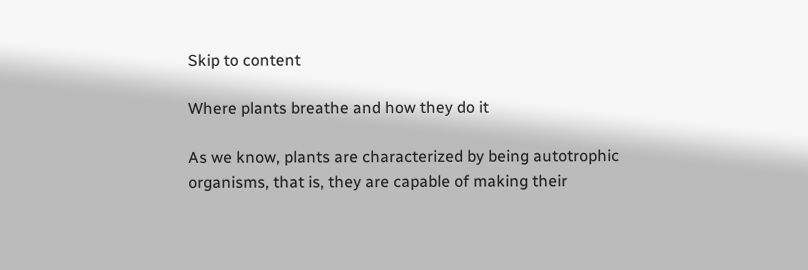Skip to content

Where plants breathe and how they do it

As we know, plants are characterized by being autotrophic organisms, that is, they are capable of making their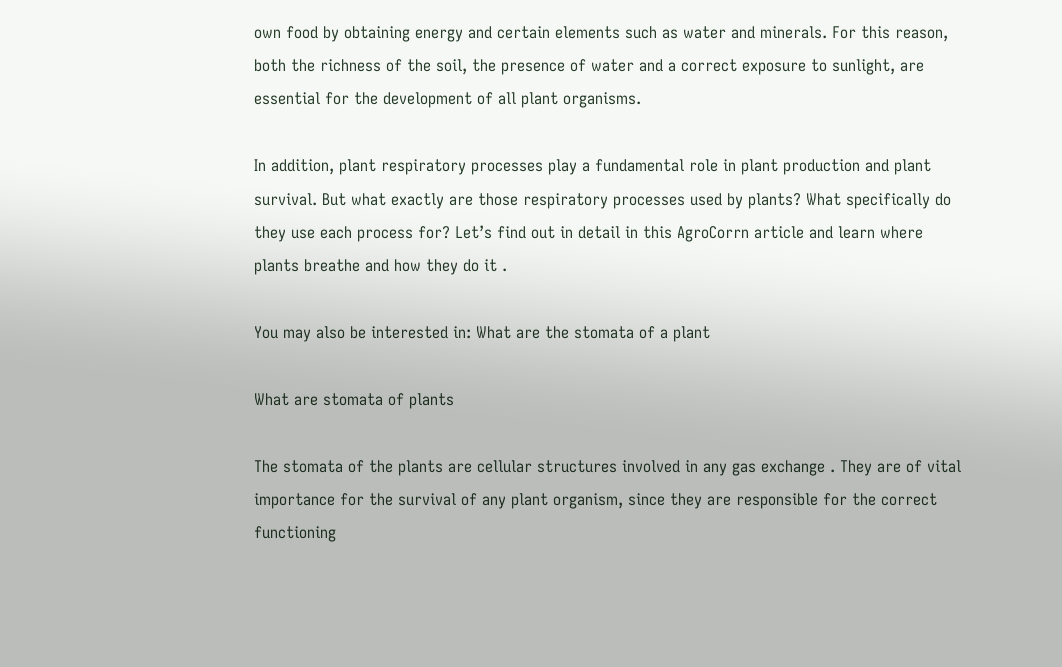own food by obtaining energy and certain elements such as water and minerals. For this reason, both the richness of the soil, the presence of water and a correct exposure to sunlight, are essential for the development of all plant organisms.

In addition, plant respiratory processes play a fundamental role in plant production and plant survival. But what exactly are those respiratory processes used by plants? What specifically do they use each process for? Let’s find out in detail in this AgroCorrn article and learn where plants breathe and how they do it .

You may also be interested in: What are the stomata of a plant

What are stomata of plants

The stomata of the plants are cellular structures involved in any gas exchange . They are of vital importance for the survival of any plant organism, since they are responsible for the correct functioning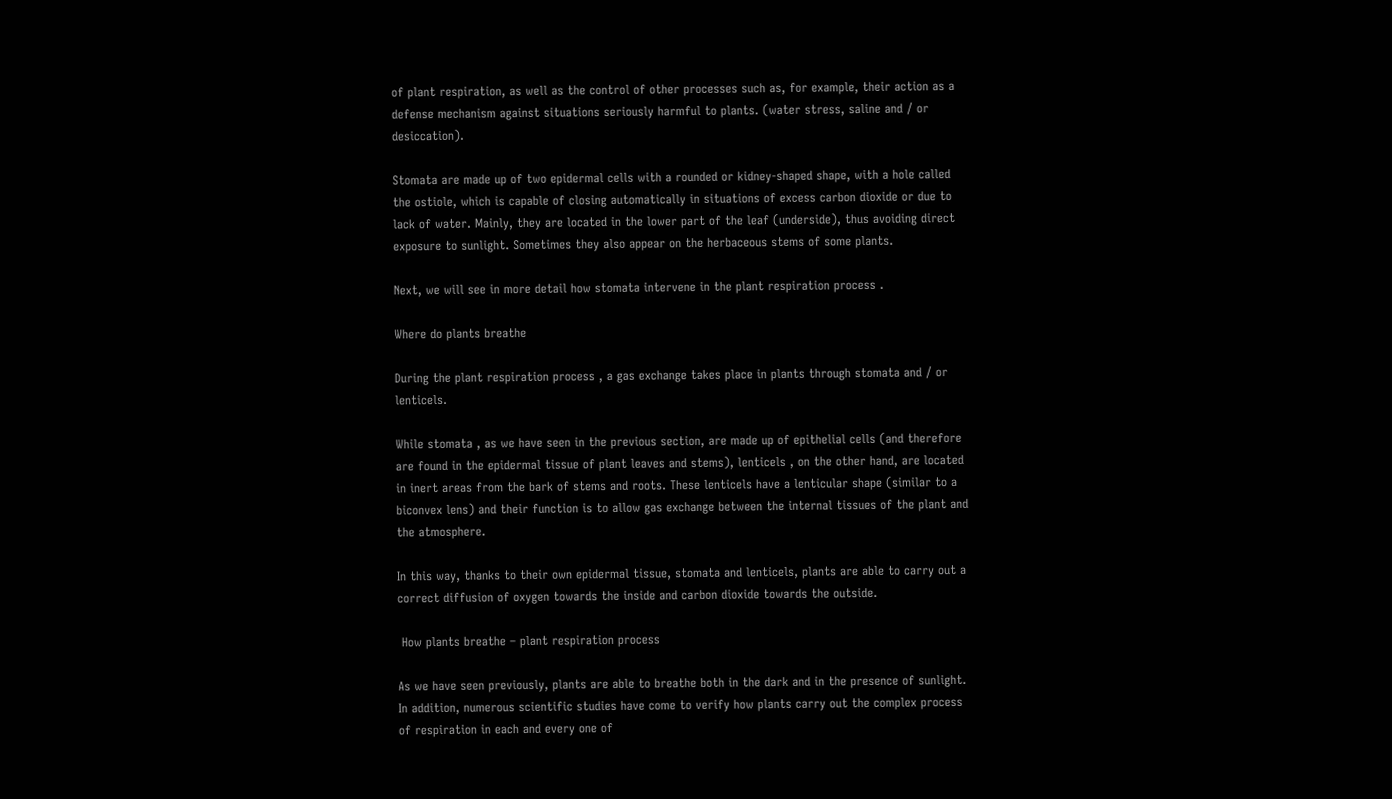of plant respiration, as well as the control of other processes such as, for example, their action as a defense mechanism against situations seriously harmful to plants. (water stress, saline and / or desiccation).

Stomata are made up of two epidermal cells with a rounded or kidney-shaped shape, with a hole called the ostiole, which is capable of closing automatically in situations of excess carbon dioxide or due to lack of water. Mainly, they are located in the lower part of the leaf (underside), thus avoiding direct exposure to sunlight. Sometimes they also appear on the herbaceous stems of some plants.

Next, we will see in more detail how stomata intervene in the plant respiration process .

Where do plants breathe

During the plant respiration process , a gas exchange takes place in plants through stomata and / or lenticels.

While stomata , as we have seen in the previous section, are made up of epithelial cells (and therefore are found in the epidermal tissue of plant leaves and stems), lenticels , on the other hand, are located in inert areas from the bark of stems and roots. These lenticels have a lenticular shape (similar to a biconvex lens) and their function is to allow gas exchange between the internal tissues of the plant and the atmosphere.

In this way, thanks to their own epidermal tissue, stomata and lenticels, plants are able to carry out a correct diffusion of oxygen towards the inside and carbon dioxide towards the outside.

 How plants breathe – plant respiration process

As we have seen previously, plants are able to breathe both in the dark and in the presence of sunlight. In addition, numerous scientific studies have come to verify how plants carry out the complex process of respiration in each and every one of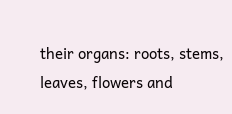their organs: roots, stems, leaves, flowers and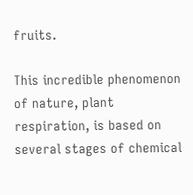fruits.

This incredible phenomenon of nature, plant respiration, is based on several stages of chemical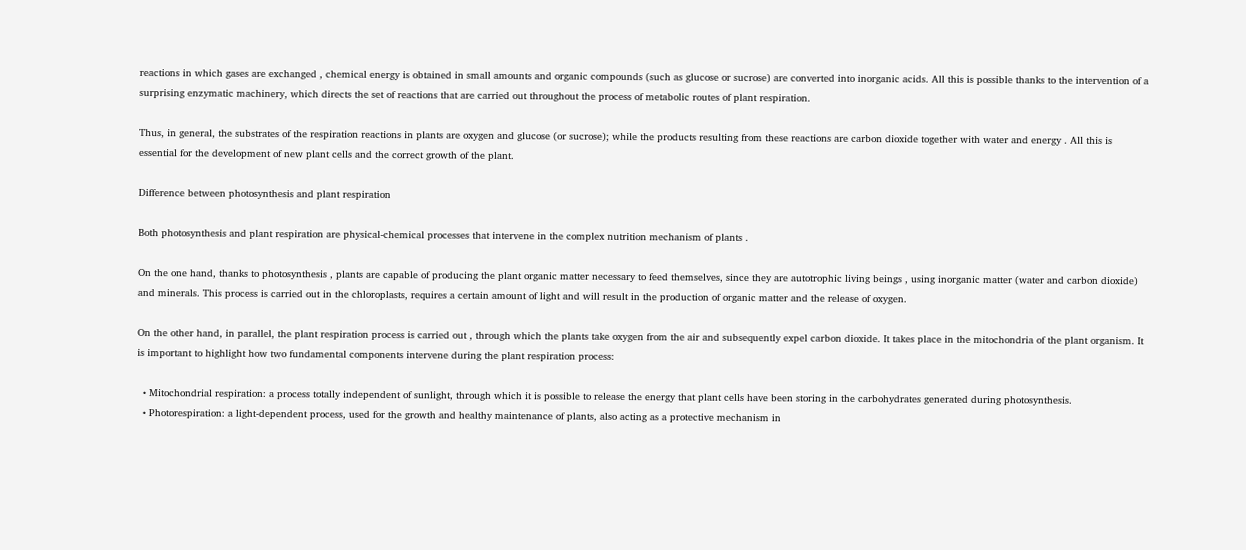reactions in which gases are exchanged , chemical energy is obtained in small amounts and organic compounds (such as glucose or sucrose) are converted into inorganic acids. All this is possible thanks to the intervention of a surprising enzymatic machinery, which directs the set of reactions that are carried out throughout the process of metabolic routes of plant respiration.

Thus, in general, the substrates of the respiration reactions in plants are oxygen and glucose (or sucrose); while the products resulting from these reactions are carbon dioxide together with water and energy . All this is essential for the development of new plant cells and the correct growth of the plant.

Difference between photosynthesis and plant respiration

Both photosynthesis and plant respiration are physical-chemical processes that intervene in the complex nutrition mechanism of plants .

On the one hand, thanks to photosynthesis , plants are capable of producing the plant organic matter necessary to feed themselves, since they are autotrophic living beings , using inorganic matter (water and carbon dioxide) and minerals. This process is carried out in the chloroplasts, requires a certain amount of light and will result in the production of organic matter and the release of oxygen.

On the other hand, in parallel, the plant respiration process is carried out , through which the plants take oxygen from the air and subsequently expel carbon dioxide. It takes place in the mitochondria of the plant organism. It is important to highlight how two fundamental components intervene during the plant respiration process:

  • Mitochondrial respiration: a process totally independent of sunlight, through which it is possible to release the energy that plant cells have been storing in the carbohydrates generated during photosynthesis.
  • Photorespiration: a light-dependent process, used for the growth and healthy maintenance of plants, also acting as a protective mechanism in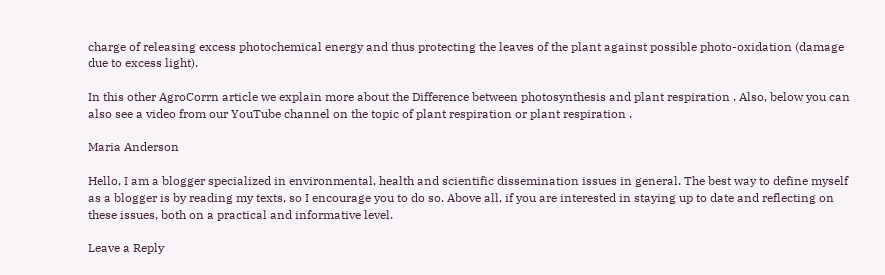charge of releasing excess photochemical energy and thus protecting the leaves of the plant against possible photo-oxidation (damage due to excess light).

In this other AgroCorrn article we explain more about the Difference between photosynthesis and plant respiration . Also, below you can also see a video from our YouTube channel on the topic of plant respiration or plant respiration .

Maria Anderson

Hello, I am a blogger specialized in environmental, health and scientific dissemination issues in general. The best way to define myself as a blogger is by reading my texts, so I encourage you to do so. Above all, if you are interested in staying up to date and reflecting on these issues, both on a practical and informative level.

Leave a Reply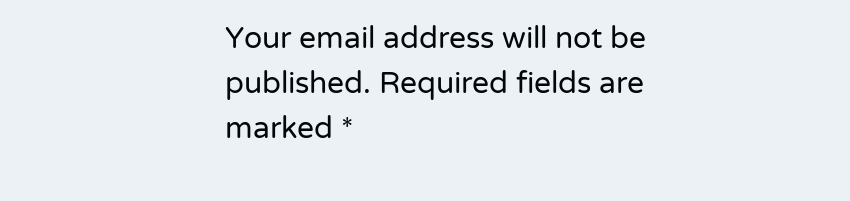Your email address will not be published. Required fields are marked *